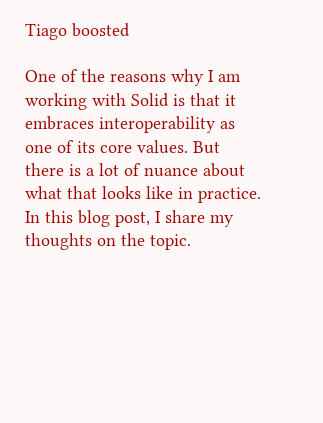Tiago boosted

One of the reasons why I am working with Solid is that it embraces interoperability as one of its core values. But there is a lot of nuance about what that looks like in practice. In this blog post, I share my thoughts on the topic.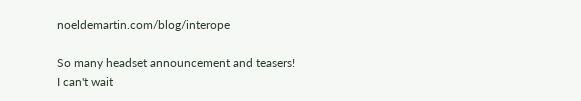noeldemartin.com/blog/interope

So many headset announcement and teasers!
I can't wait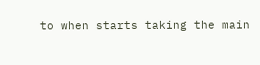to when starts taking the main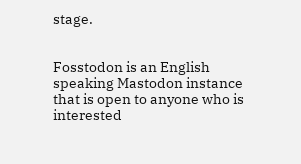stage.


Fosstodon is an English speaking Mastodon instance that is open to anyone who is interested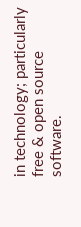in technology; particularly free & open source software.